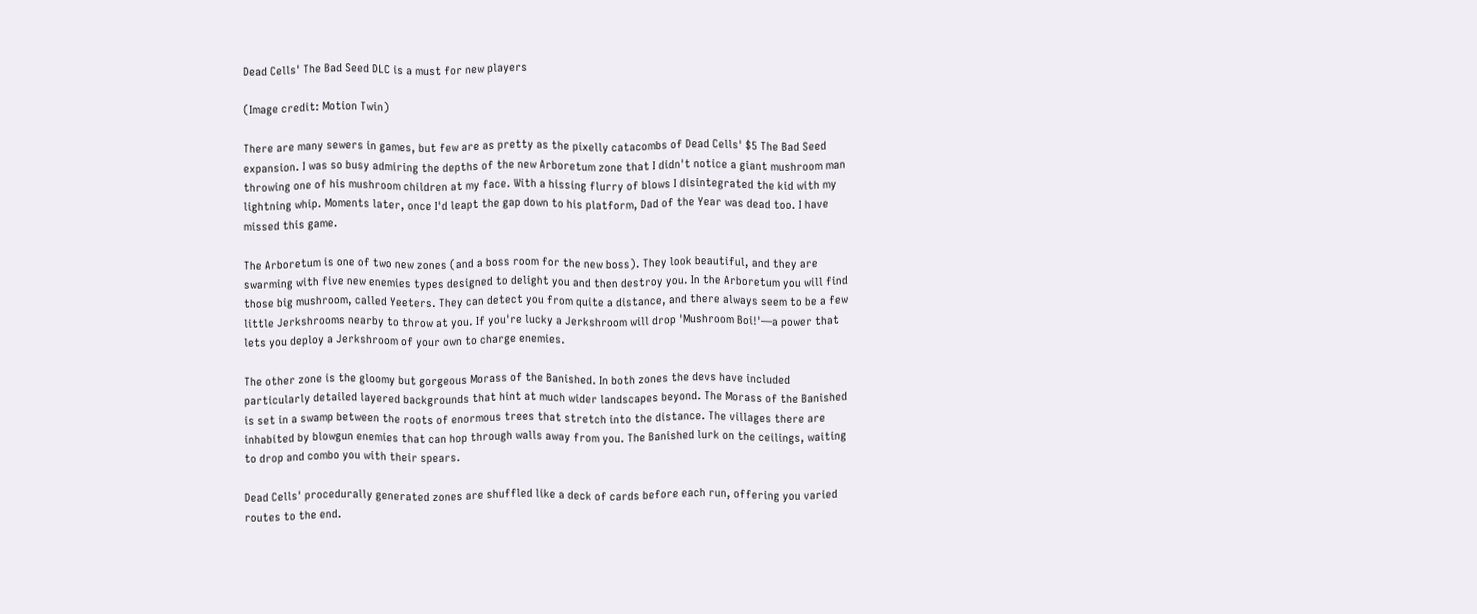Dead Cells' The Bad Seed DLC is a must for new players

(Image credit: Motion Twin)

There are many sewers in games, but few are as pretty as the pixelly catacombs of Dead Cells' $5 The Bad Seed expansion. I was so busy admiring the depths of the new Arboretum zone that I didn't notice a giant mushroom man throwing one of his mushroom children at my face. With a hissing flurry of blows I disintegrated the kid with my lightning whip. Moments later, once I'd leapt the gap down to his platform, Dad of the Year was dead too. I have missed this game.

The Arboretum is one of two new zones (and a boss room for the new boss). They look beautiful, and they are swarming with five new enemies types designed to delight you and then destroy you. In the Arboretum you will find those big mushroom, called Yeeters. They can detect you from quite a distance, and there always seem to be a few little Jerkshrooms nearby to throw at you. If you're lucky a Jerkshroom will drop 'Mushroom Boi!'—a power that lets you deploy a Jerkshroom of your own to charge enemies.

The other zone is the gloomy but gorgeous Morass of the Banished. In both zones the devs have included particularly detailed layered backgrounds that hint at much wider landscapes beyond. The Morass of the Banished is set in a swamp between the roots of enormous trees that stretch into the distance. The villages there are inhabited by blowgun enemies that can hop through walls away from you. The Banished lurk on the ceilings, waiting to drop and combo you with their spears.

Dead Cells' procedurally generated zones are shuffled like a deck of cards before each run, offering you varied routes to the end.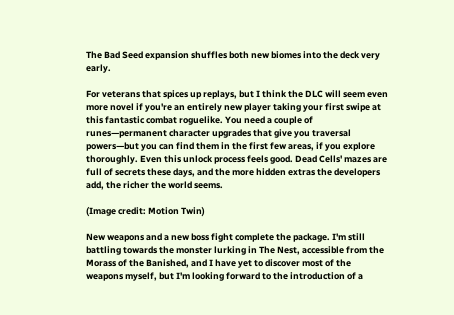The Bad Seed expansion shuffles both new biomes into the deck very early.

For veterans that spices up replays, but I think the DLC will seem even more novel if you're an entirely new player taking your first swipe at this fantastic combat roguelike. You need a couple of runes—permanent character upgrades that give you traversal powers—but you can find them in the first few areas, if you explore thoroughly. Even this unlock process feels good. Dead Cells' mazes are full of secrets these days, and the more hidden extras the developers add, the richer the world seems.

(Image credit: Motion Twin)

New weapons and a new boss fight complete the package. I'm still battling towards the monster lurking in The Nest, accessible from the Morass of the Banished, and I have yet to discover most of the weapons myself, but I'm looking forward to the introduction of a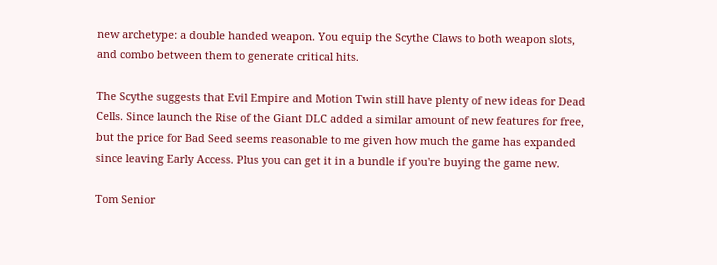new archetype: a double handed weapon. You equip the Scythe Claws to both weapon slots, and combo between them to generate critical hits.

The Scythe suggests that Evil Empire and Motion Twin still have plenty of new ideas for Dead Cells. Since launch the Rise of the Giant DLC added a similar amount of new features for free, but the price for Bad Seed seems reasonable to me given how much the game has expanded since leaving Early Access. Plus you can get it in a bundle if you're buying the game new.

Tom Senior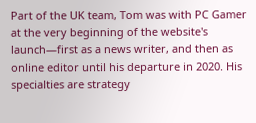Part of the UK team, Tom was with PC Gamer at the very beginning of the website's launch—first as a news writer, and then as online editor until his departure in 2020. His specialties are strategy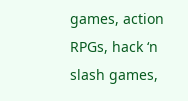games, action RPGs, hack ‘n slash games,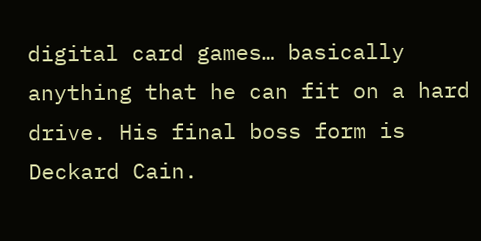digital card games… basically anything that he can fit on a hard drive. His final boss form is Deckard Cain.